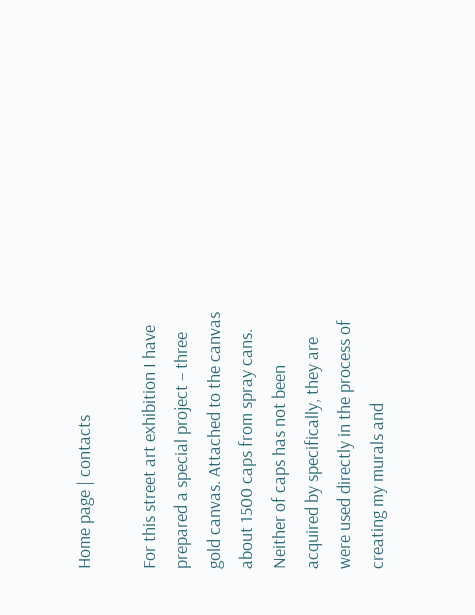Home page | contacts

For this street art exhibition I have prepared a special project – three gold canvas. Attached to the canvas about 1500 caps from spray cans. Neither of caps has not been acquired by specifically, they are were used directly in the process of creating my murals and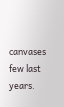canvases few last years.